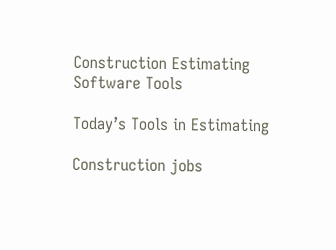Construction Estimating Software Tools

Today’s Tools in Estimating

Construction jobs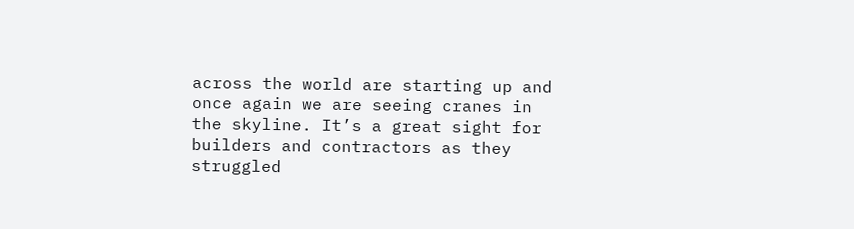across the world are starting up and once again we are seeing cranes in the skyline. It’s a great sight for builders and contractors as they struggled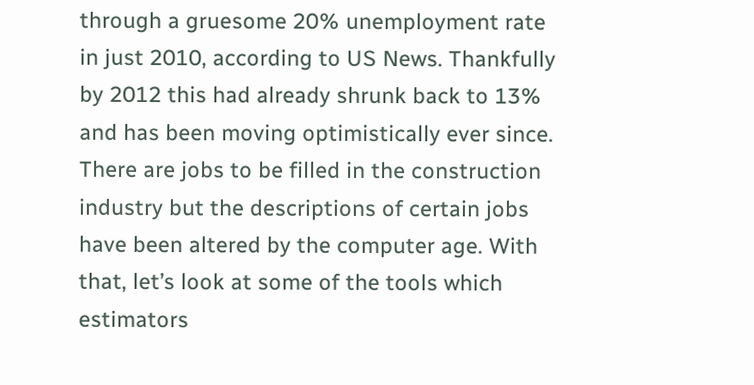through a gruesome 20% unemployment rate in just 2010, according to US News. Thankfully by 2012 this had already shrunk back to 13% and has been moving optimistically ever since. There are jobs to be filled in the construction industry but the descriptions of certain jobs have been altered by the computer age. With that, let’s look at some of the tools which estimators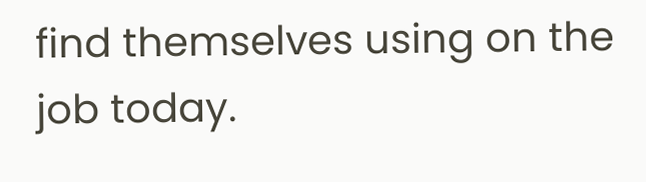find themselves using on the job today.